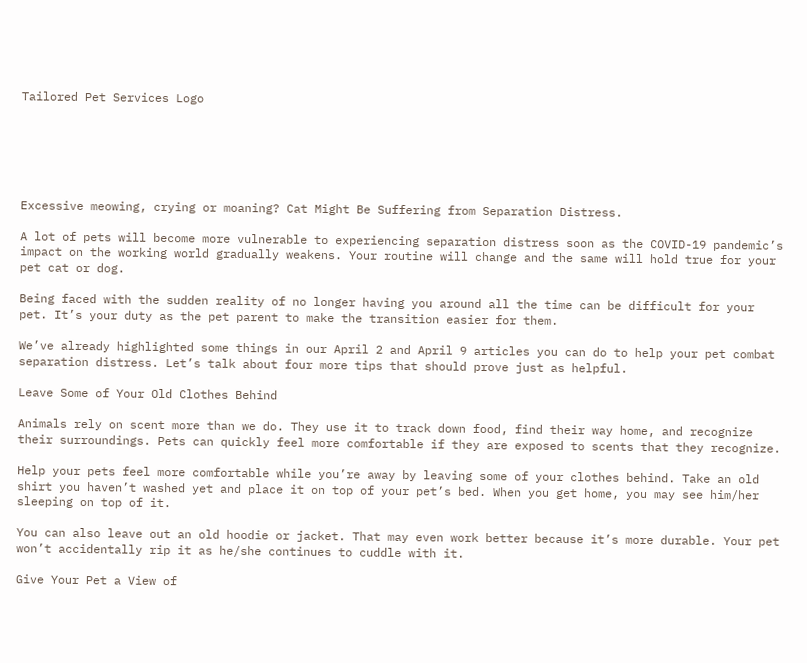Tailored Pet Services Logo






Excessive meowing, crying or moaning? Cat Might Be Suffering from Separation Distress.

A lot of pets will become more vulnerable to experiencing separation distress soon as the COVID-19 pandemic’s impact on the working world gradually weakens. Your routine will change and the same will hold true for your pet cat or dog.

Being faced with the sudden reality of no longer having you around all the time can be difficult for your pet. It’s your duty as the pet parent to make the transition easier for them.

We’ve already highlighted some things in our April 2 and April 9 articles you can do to help your pet combat separation distress. Let’s talk about four more tips that should prove just as helpful.

Leave Some of Your Old Clothes Behind

Animals rely on scent more than we do. They use it to track down food, find their way home, and recognize their surroundings. Pets can quickly feel more comfortable if they are exposed to scents that they recognize.

Help your pets feel more comfortable while you’re away by leaving some of your clothes behind. Take an old shirt you haven’t washed yet and place it on top of your pet’s bed. When you get home, you may see him/her sleeping on top of it.

You can also leave out an old hoodie or jacket. That may even work better because it’s more durable. Your pet won’t accidentally rip it as he/she continues to cuddle with it.

Give Your Pet a View of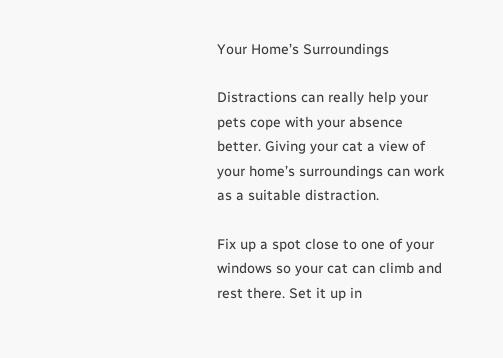Your Home’s Surroundings

Distractions can really help your pets cope with your absence better. Giving your cat a view of your home’s surroundings can work as a suitable distraction.

Fix up a spot close to one of your windows so your cat can climb and rest there. Set it up in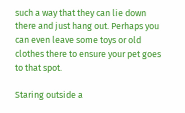such a way that they can lie down there and just hang out. Perhaps you can even leave some toys or old clothes there to ensure your pet goes to that spot.

Staring outside a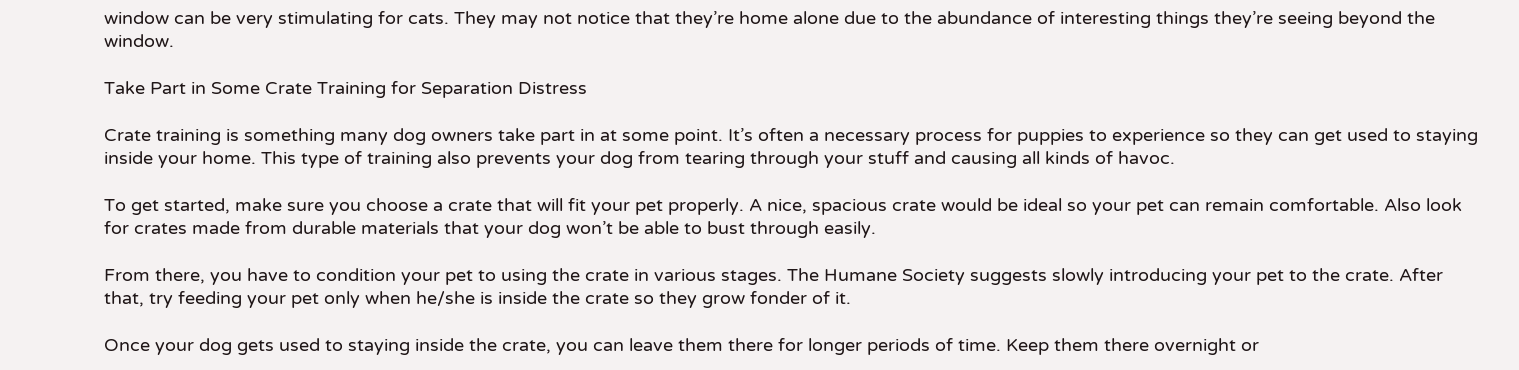window can be very stimulating for cats. They may not notice that they’re home alone due to the abundance of interesting things they’re seeing beyond the window.

Take Part in Some Crate Training for Separation Distress

Crate training is something many dog owners take part in at some point. It’s often a necessary process for puppies to experience so they can get used to staying inside your home. This type of training also prevents your dog from tearing through your stuff and causing all kinds of havoc.

To get started, make sure you choose a crate that will fit your pet properly. A nice, spacious crate would be ideal so your pet can remain comfortable. Also look for crates made from durable materials that your dog won’t be able to bust through easily.

From there, you have to condition your pet to using the crate in various stages. The Humane Society suggests slowly introducing your pet to the crate. After that, try feeding your pet only when he/she is inside the crate so they grow fonder of it.

Once your dog gets used to staying inside the crate, you can leave them there for longer periods of time. Keep them there overnight or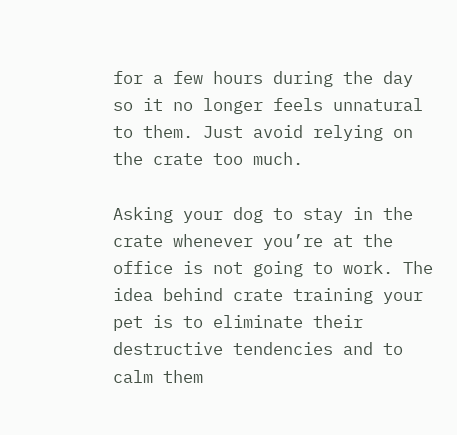for a few hours during the day so it no longer feels unnatural to them. Just avoid relying on the crate too much.

Asking your dog to stay in the crate whenever you’re at the office is not going to work. The idea behind crate training your pet is to eliminate their destructive tendencies and to calm them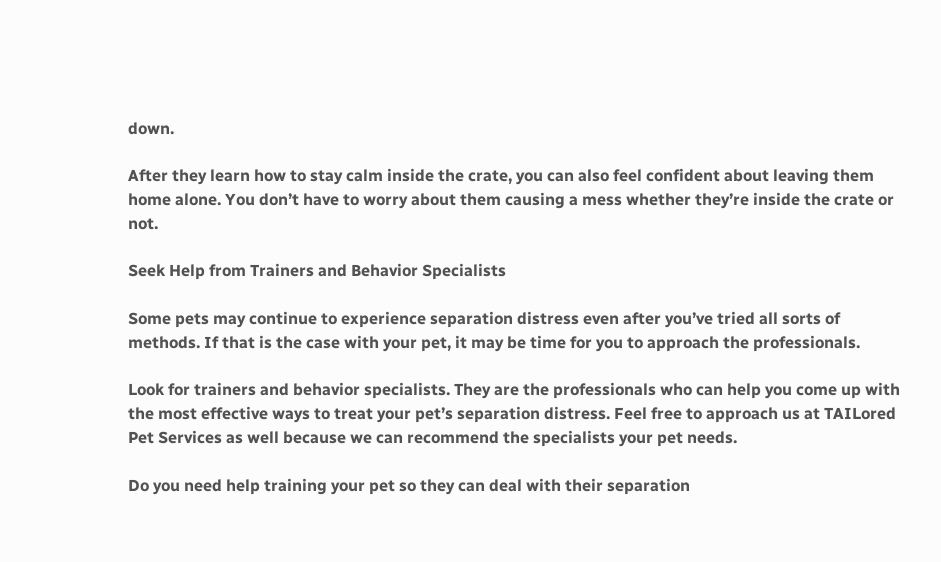down.

After they learn how to stay calm inside the crate, you can also feel confident about leaving them home alone. You don’t have to worry about them causing a mess whether they’re inside the crate or not.

Seek Help from Trainers and Behavior Specialists

Some pets may continue to experience separation distress even after you’ve tried all sorts of methods. If that is the case with your pet, it may be time for you to approach the professionals.

Look for trainers and behavior specialists. They are the professionals who can help you come up with the most effective ways to treat your pet’s separation distress. Feel free to approach us at TAILored Pet Services as well because we can recommend the specialists your pet needs.

Do you need help training your pet so they can deal with their separation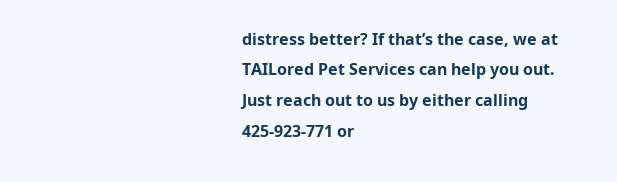distress better? If that’s the case, we at TAILored Pet Services can help you out. Just reach out to us by either calling 425-923-771 or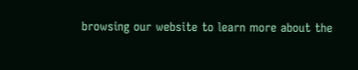browsing our website to learn more about the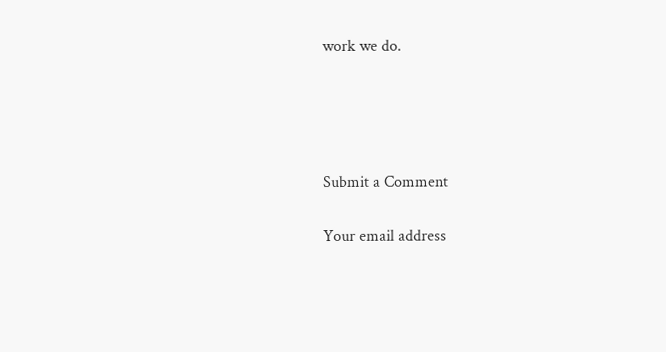work we do.




Submit a Comment

Your email address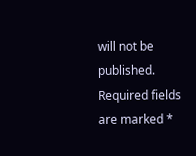will not be published. Required fields are marked *